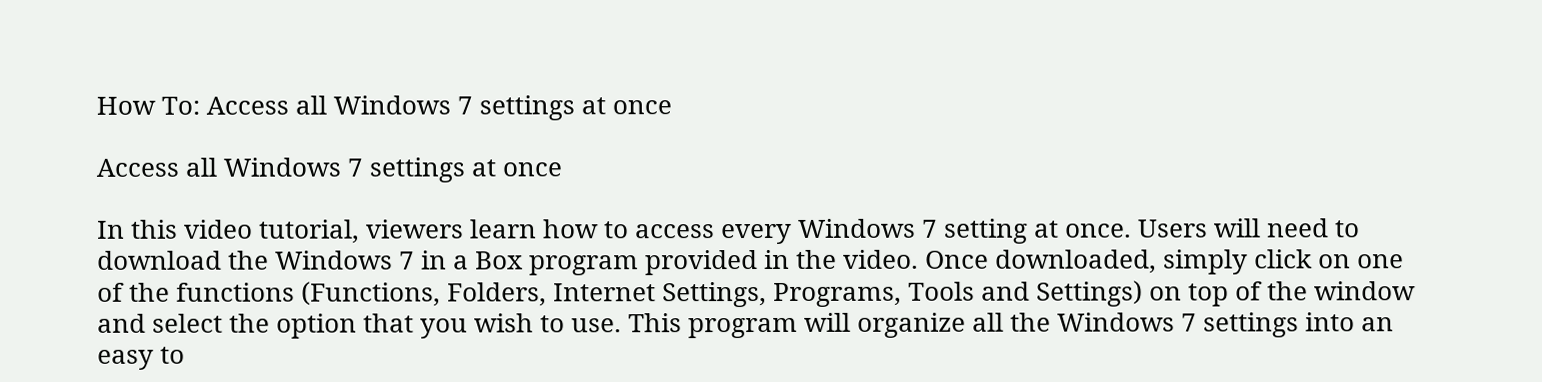How To: Access all Windows 7 settings at once

Access all Windows 7 settings at once

In this video tutorial, viewers learn how to access every Windows 7 setting at once. Users will need to download the Windows 7 in a Box program provided in the video. Once downloaded, simply click on one of the functions (Functions, Folders, Internet Settings, Programs, Tools and Settings) on top of the window and select the option that you wish to use. This program will organize all the Windows 7 settings into an easy to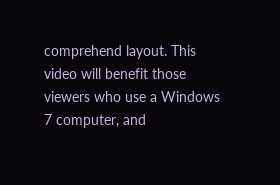comprehend layout. This video will benefit those viewers who use a Windows 7 computer, and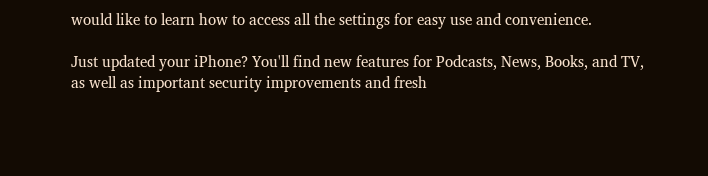would like to learn how to access all the settings for easy use and convenience.

Just updated your iPhone? You'll find new features for Podcasts, News, Books, and TV, as well as important security improvements and fresh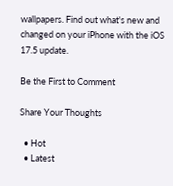wallpapers. Find out what's new and changed on your iPhone with the iOS 17.5 update.

Be the First to Comment

Share Your Thoughts

  • Hot
  • Latest